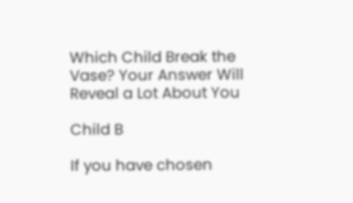Which Child Break the Vase? Your Answer Will Reveal a Lot About You

Child B

If you have chosen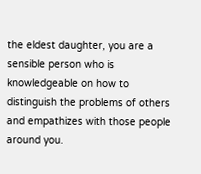the eldest daughter, you are a sensible person who is knowledgeable on how to distinguish the problems of others and empathizes with those people around you.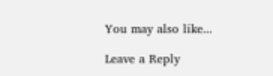You may also like...

Leave a Reply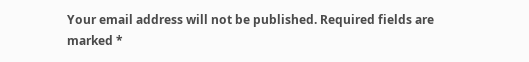Your email address will not be published. Required fields are marked *